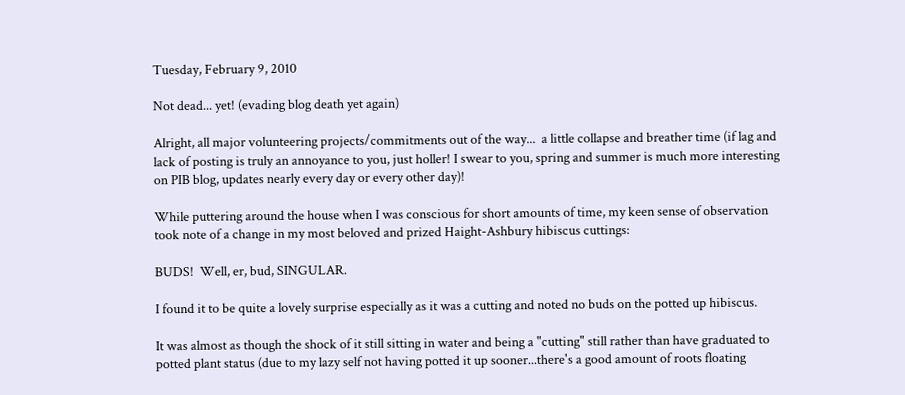Tuesday, February 9, 2010

Not dead... yet! (evading blog death yet again)

Alright, all major volunteering projects/commitments out of the way...  a little collapse and breather time (if lag and lack of posting is truly an annoyance to you, just holler! I swear to you, spring and summer is much more interesting on PIB blog, updates nearly every day or every other day)!

While puttering around the house when I was conscious for short amounts of time, my keen sense of observation took note of a change in my most beloved and prized Haight-Ashbury hibiscus cuttings:

BUDS!  Well, er, bud, SINGULAR.

I found it to be quite a lovely surprise especially as it was a cutting and noted no buds on the potted up hibiscus.

It was almost as though the shock of it still sitting in water and being a "cutting" still rather than have graduated to potted plant status (due to my lazy self not having potted it up sooner...there's a good amount of roots floating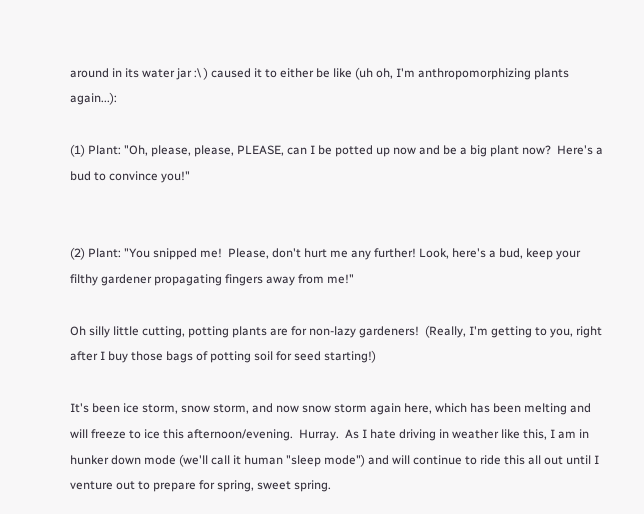around in its water jar :\ ) caused it to either be like (uh oh, I'm anthropomorphizing plants again...):

(1) Plant: "Oh, please, please, PLEASE, can I be potted up now and be a big plant now?  Here's a bud to convince you!"


(2) Plant: "You snipped me!  Please, don't hurt me any further! Look, here's a bud, keep your filthy gardener propagating fingers away from me!"

Oh silly little cutting, potting plants are for non-lazy gardeners!  (Really, I'm getting to you, right after I buy those bags of potting soil for seed starting!)

It's been ice storm, snow storm, and now snow storm again here, which has been melting and will freeze to ice this afternoon/evening.  Hurray.  As I hate driving in weather like this, I am in hunker down mode (we'll call it human "sleep mode") and will continue to ride this all out until I venture out to prepare for spring, sweet spring.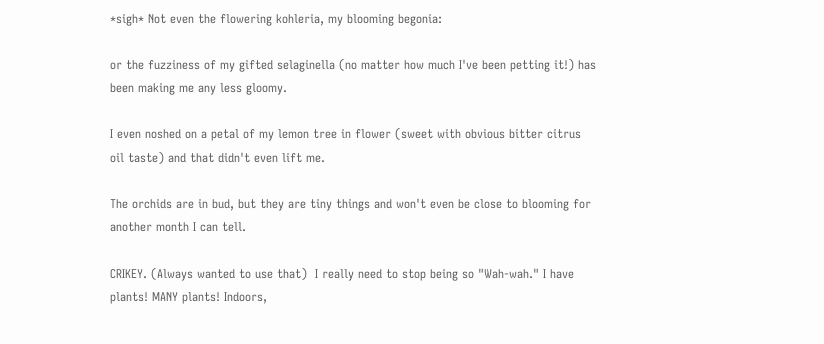*sigh* Not even the flowering kohleria, my blooming begonia:

or the fuzziness of my gifted selaginella (no matter how much I've been petting it!) has
been making me any less gloomy.

I even noshed on a petal of my lemon tree in flower (sweet with obvious bitter citrus oil taste) and that didn't even lift me.

The orchids are in bud, but they are tiny things and won't even be close to blooming for another month I can tell.

CRIKEY. (Always wanted to use that)  I really need to stop being so "Wah-wah." I have plants! MANY plants! Indoors,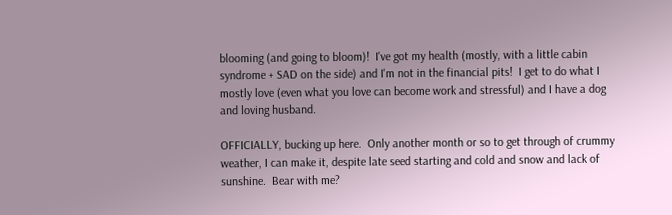blooming (and going to bloom)!  I've got my health (mostly, with a little cabin syndrome + SAD on the side) and I'm not in the financial pits!  I get to do what I mostly love (even what you love can become work and stressful) and I have a dog and loving husband.

OFFICIALLY, bucking up here.  Only another month or so to get through of crummy weather, I can make it, despite late seed starting and cold and snow and lack of sunshine.  Bear with me?